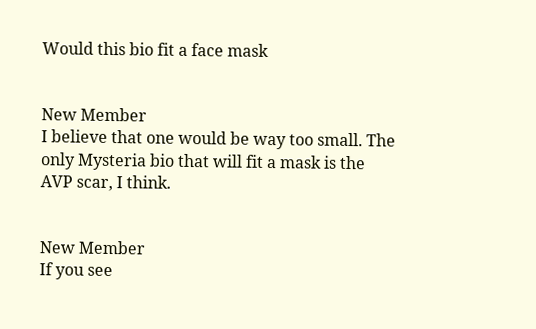Would this bio fit a face mask


New Member
I believe that one would be way too small. The only Mysteria bio that will fit a mask is the AVP scar, I think.


New Member
If you see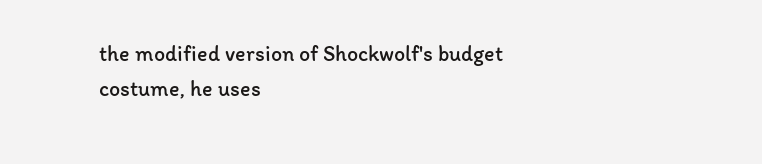the modified version of Shockwolf's budget costume, he uses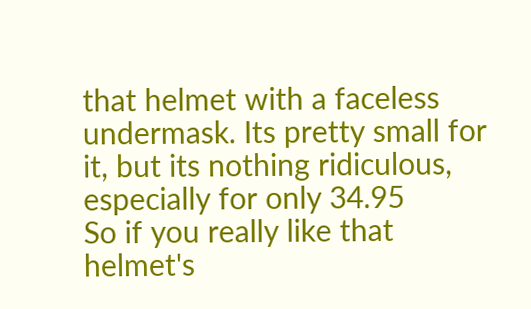that helmet with a faceless undermask. Its pretty small for it, but its nothing ridiculous, especially for only 34.95
So if you really like that helmet's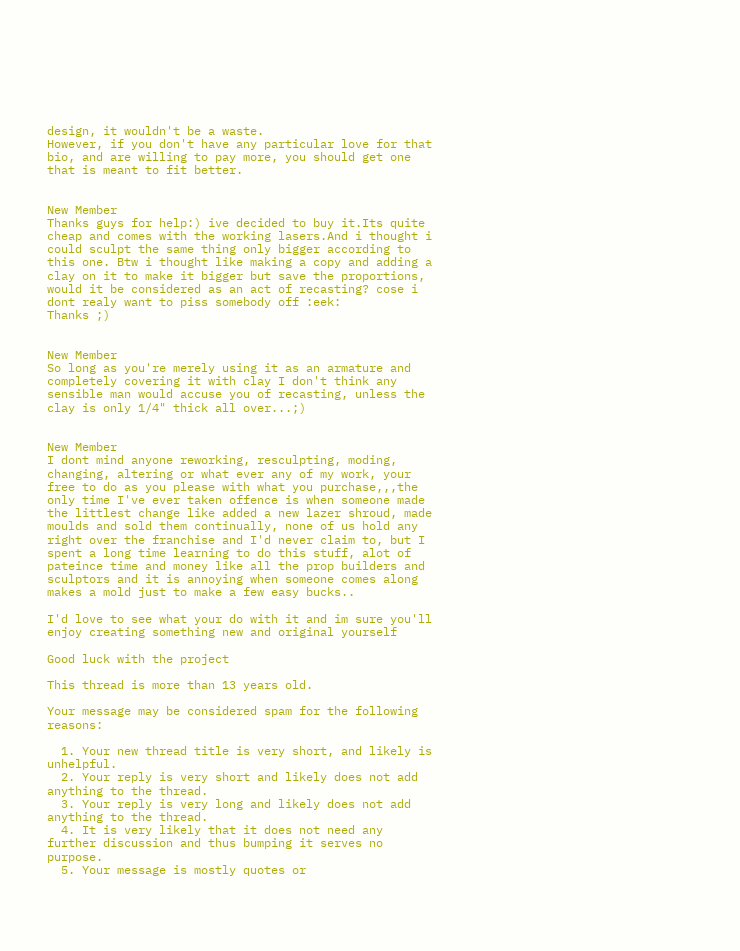design, it wouldn't be a waste.
However, if you don't have any particular love for that bio, and are willing to pay more, you should get one that is meant to fit better.


New Member
Thanks guys for help:) ive decided to buy it.Its quite cheap and comes with the working lasers.And i thought i could sculpt the same thing only bigger according to this one. Btw i thought like making a copy and adding a clay on it to make it bigger but save the proportions, would it be considered as an act of recasting? cose i dont realy want to piss somebody off :eek:
Thanks ;)


New Member
So long as you're merely using it as an armature and completely covering it with clay I don't think any sensible man would accuse you of recasting, unless the clay is only 1/4" thick all over...;)


New Member
I dont mind anyone reworking, resculpting, moding, changing, altering or what ever any of my work, your free to do as you please with what you purchase,,,the only time I've ever taken offence is when someone made the littlest change like added a new lazer shroud, made moulds and sold them continually, none of us hold any right over the franchise and I'd never claim to, but I spent a long time learning to do this stuff, alot of pateince time and money like all the prop builders and sculptors and it is annoying when someone comes along makes a mold just to make a few easy bucks..

I'd love to see what your do with it and im sure you'll enjoy creating something new and original yourself

Good luck with the project

This thread is more than 13 years old.

Your message may be considered spam for the following reasons:

  1. Your new thread title is very short, and likely is unhelpful.
  2. Your reply is very short and likely does not add anything to the thread.
  3. Your reply is very long and likely does not add anything to the thread.
  4. It is very likely that it does not need any further discussion and thus bumping it serves no purpose.
  5. Your message is mostly quotes or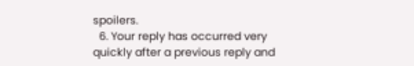spoilers.
  6. Your reply has occurred very quickly after a previous reply and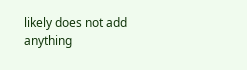likely does not add anything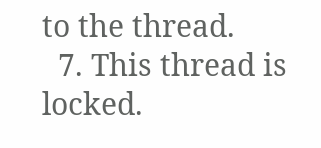to the thread.
  7. This thread is locked.